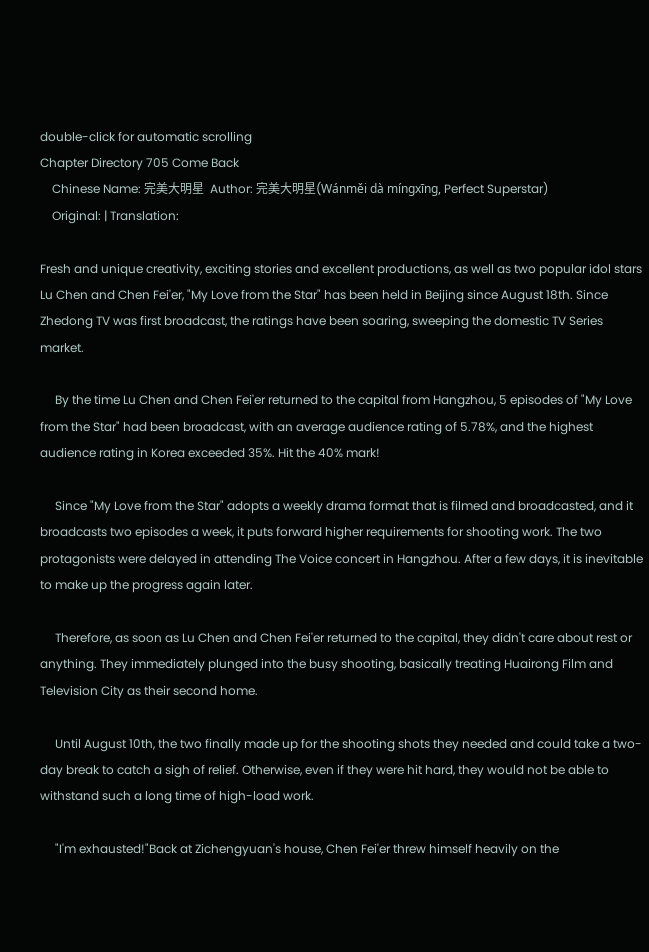double-click for automatic scrolling
Chapter Directory 705 Come Back
    Chinese Name: 完美大明星  Author: 完美大明星(Wánměi dà míngxīng, Perfect Superstar)
    Original: | Translation:

Fresh and unique creativity, exciting stories and excellent productions, as well as two popular idol stars Lu Chen and Chen Fei'er, "My Love from the Star" has been held in Beijing since August 18th. Since Zhedong TV was first broadcast, the ratings have been soaring, sweeping the domestic TV Series market.

     By the time Lu Chen and Chen Fei'er returned to the capital from Hangzhou, 5 episodes of "My Love from the Star" had been broadcast, with an average audience rating of 5.78%, and the highest audience rating in Korea exceeded 35%. Hit the 40% mark!

     Since "My Love from the Star" adopts a weekly drama format that is filmed and broadcasted, and it broadcasts two episodes a week, it puts forward higher requirements for shooting work. The two protagonists were delayed in attending The Voice concert in Hangzhou. After a few days, it is inevitable to make up the progress again later.

     Therefore, as soon as Lu Chen and Chen Fei'er returned to the capital, they didn't care about rest or anything. They immediately plunged into the busy shooting, basically treating Huairong Film and Television City as their second home.

     Until August 10th, the two finally made up for the shooting shots they needed and could take a two-day break to catch a sigh of relief. Otherwise, even if they were hit hard, they would not be able to withstand such a long time of high-load work.

     "I'm exhausted!"Back at Zichengyuan's house, Chen Fei'er threw himself heavily on the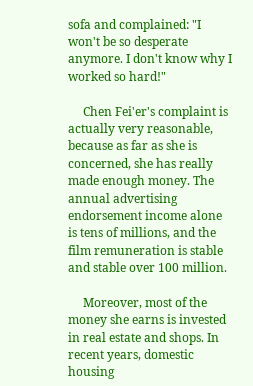sofa and complained: "I won't be so desperate anymore. I don't know why I worked so hard!"

     Chen Fei'er's complaint is actually very reasonable, because as far as she is concerned, she has really made enough money. The annual advertising endorsement income alone is tens of millions, and the film remuneration is stable and stable over 100 million.

     Moreover, most of the money she earns is invested in real estate and shops. In recent years, domestic housing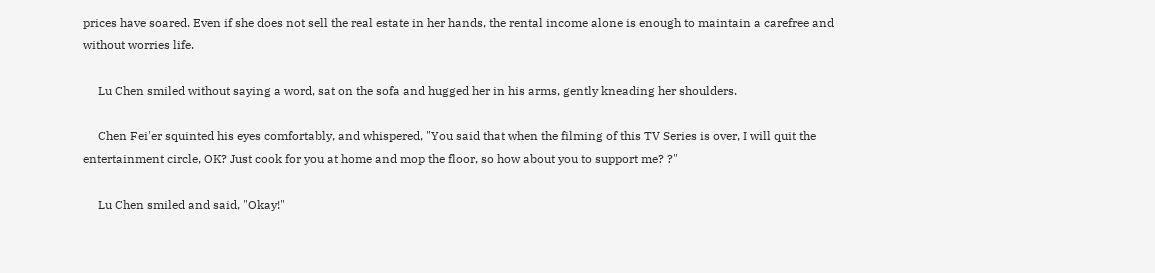prices have soared. Even if she does not sell the real estate in her hands, the rental income alone is enough to maintain a carefree and without worries life.

     Lu Chen smiled without saying a word, sat on the sofa and hugged her in his arms, gently kneading her shoulders.

     Chen Fei'er squinted his eyes comfortably, and whispered, "You said that when the filming of this TV Series is over, I will quit the entertainment circle, OK? Just cook for you at home and mop the floor, so how about you to support me? ?"

     Lu Chen smiled and said, "Okay!"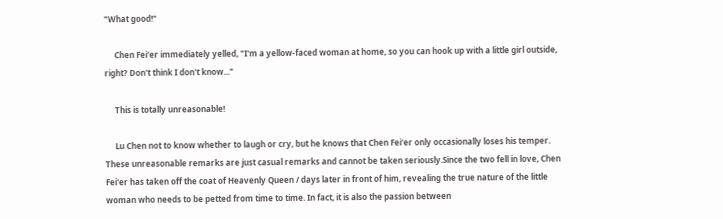"What good!"

     Chen Fei'er immediately yelled, "I'm a yellow-faced woman at home, so you can hook up with a little girl outside, right? Don't think I don't know..."

     This is totally unreasonable!

     Lu Chen not to know whether to laugh or cry, but he knows that Chen Fei'er only occasionally loses his temper. These unreasonable remarks are just casual remarks and cannot be taken seriously.Since the two fell in love, Chen Fei'er has taken off the coat of Heavenly Queen / days later in front of him, revealing the true nature of the little woman who needs to be petted from time to time. In fact, it is also the passion between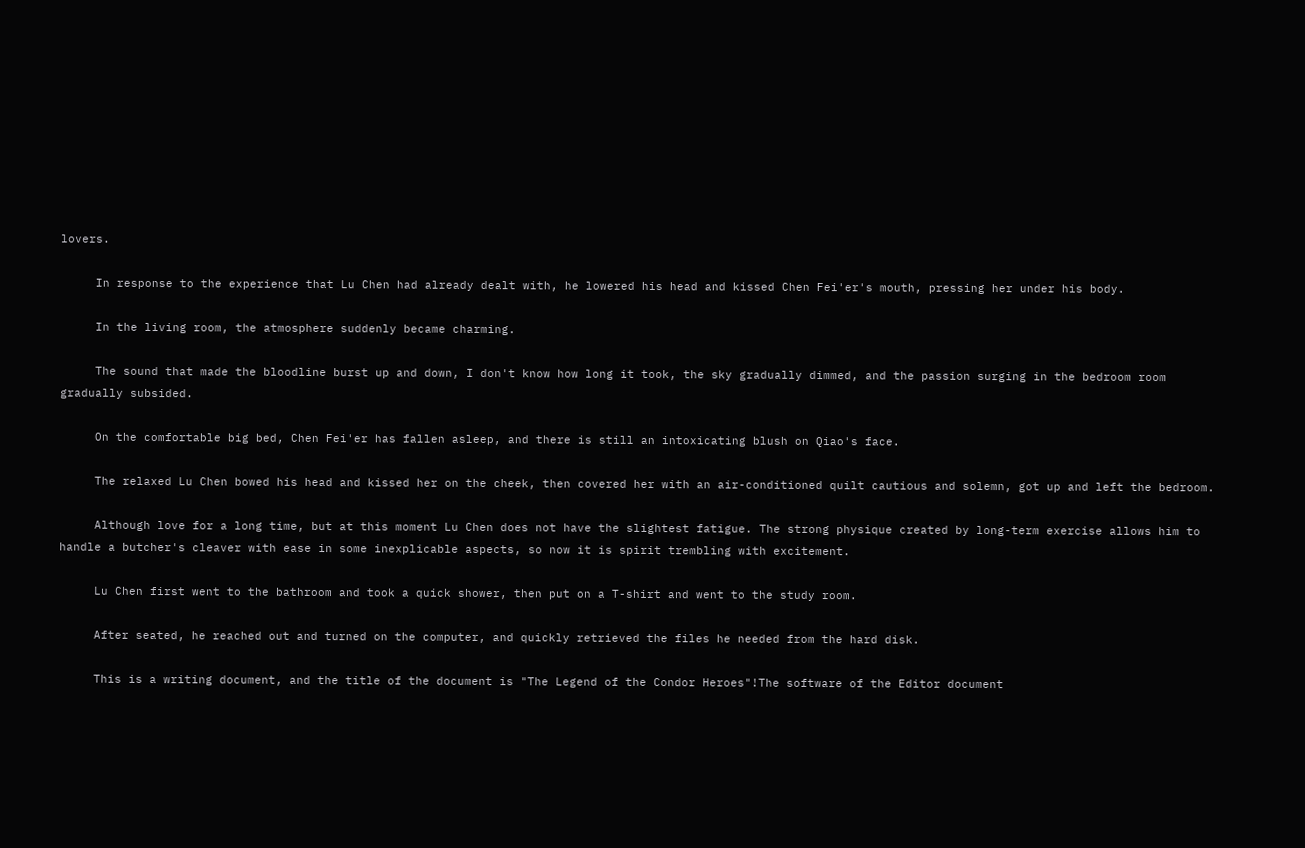lovers.

     In response to the experience that Lu Chen had already dealt with, he lowered his head and kissed Chen Fei'er's mouth, pressing her under his body.

     In the living room, the atmosphere suddenly became charming.

     The sound that made the bloodline burst up and down, I don't know how long it took, the sky gradually dimmed, and the passion surging in the bedroom room gradually subsided.

     On the comfortable big bed, Chen Fei'er has fallen asleep, and there is still an intoxicating blush on Qiao's face.

     The relaxed Lu Chen bowed his head and kissed her on the cheek, then covered her with an air-conditioned quilt cautious and solemn, got up and left the bedroom.

     Although love for a long time, but at this moment Lu Chen does not have the slightest fatigue. The strong physique created by long-term exercise allows him to handle a butcher's cleaver with ease in some inexplicable aspects, so now it is spirit trembling with excitement.

     Lu Chen first went to the bathroom and took a quick shower, then put on a T-shirt and went to the study room.

     After seated, he reached out and turned on the computer, and quickly retrieved the files he needed from the hard disk.

     This is a writing document, and the title of the document is "The Legend of the Condor Heroes"!The software of the Editor document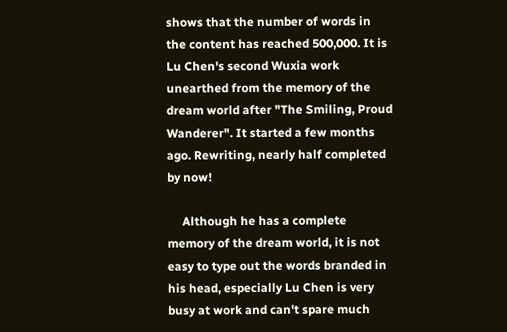shows that the number of words in the content has reached 500,000. It is Lu Chen's second Wuxia work unearthed from the memory of the dream world after "The Smiling, Proud Wanderer". It started a few months ago. Rewriting, nearly half completed by now!

     Although he has a complete memory of the dream world, it is not easy to type out the words branded in his head, especially Lu Chen is very busy at work and can't spare much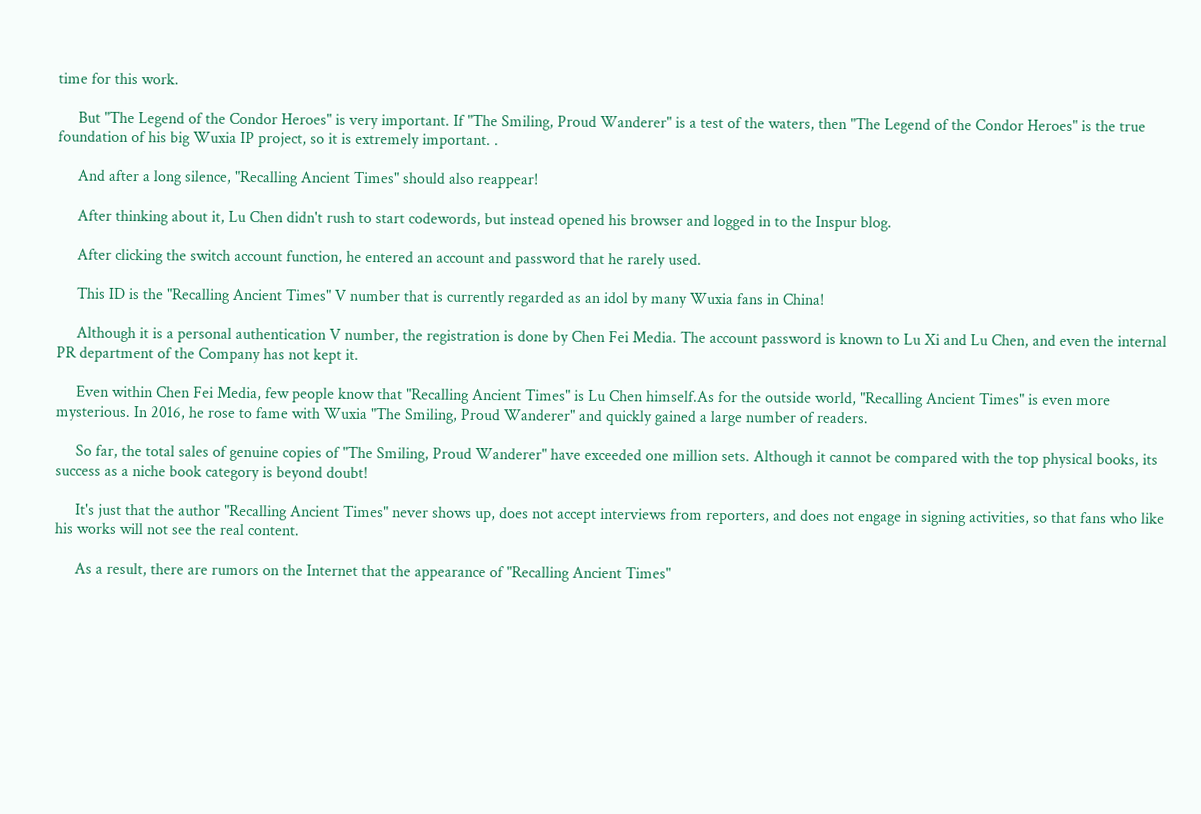time for this work.

     But "The Legend of the Condor Heroes" is very important. If "The Smiling, Proud Wanderer" is a test of the waters, then "The Legend of the Condor Heroes" is the true foundation of his big Wuxia IP project, so it is extremely important. .

     And after a long silence, "Recalling Ancient Times" should also reappear!

     After thinking about it, Lu Chen didn't rush to start codewords, but instead opened his browser and logged in to the Inspur blog.

     After clicking the switch account function, he entered an account and password that he rarely used.

     This ID is the "Recalling Ancient Times" V number that is currently regarded as an idol by many Wuxia fans in China!

     Although it is a personal authentication V number, the registration is done by Chen Fei Media. The account password is known to Lu Xi and Lu Chen, and even the internal PR department of the Company has not kept it.

     Even within Chen Fei Media, few people know that "Recalling Ancient Times" is Lu Chen himself.As for the outside world, "Recalling Ancient Times" is even more mysterious. In 2016, he rose to fame with Wuxia "The Smiling, Proud Wanderer" and quickly gained a large number of readers.

     So far, the total sales of genuine copies of "The Smiling, Proud Wanderer" have exceeded one million sets. Although it cannot be compared with the top physical books, its success as a niche book category is beyond doubt!

     It's just that the author "Recalling Ancient Times" never shows up, does not accept interviews from reporters, and does not engage in signing activities, so that fans who like his works will not see the real content.

     As a result, there are rumors on the Internet that the appearance of "Recalling Ancient Times"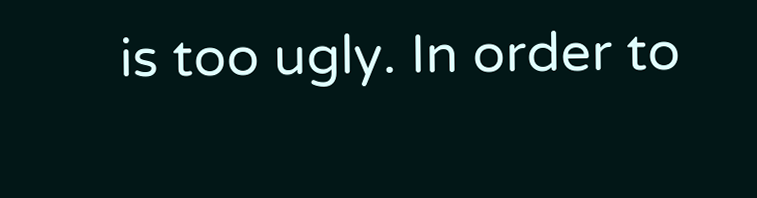is too ugly. In order to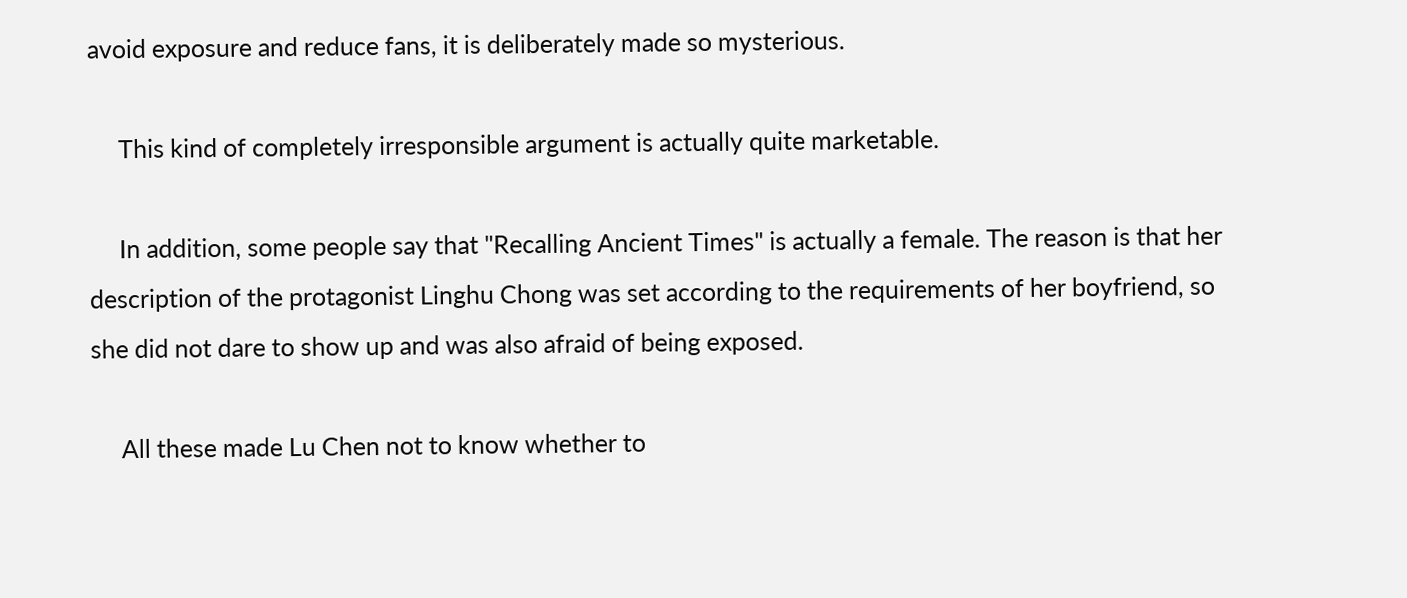avoid exposure and reduce fans, it is deliberately made so mysterious.

     This kind of completely irresponsible argument is actually quite marketable.

     In addition, some people say that "Recalling Ancient Times" is actually a female. The reason is that her description of the protagonist Linghu Chong was set according to the requirements of her boyfriend, so she did not dare to show up and was also afraid of being exposed.

     All these made Lu Chen not to know whether to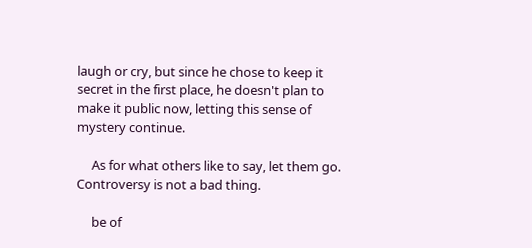laugh or cry, but since he chose to keep it secret in the first place, he doesn't plan to make it public now, letting this sense of mystery continue.

     As for what others like to say, let them go. Controversy is not a bad thing.

     be of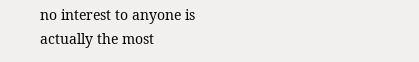no interest to anyone is actually the most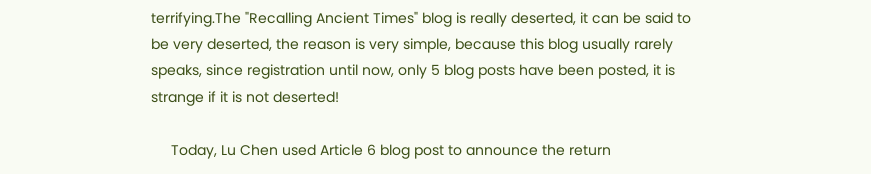terrifying.The "Recalling Ancient Times" blog is really deserted, it can be said to be very deserted, the reason is very simple, because this blog usually rarely speaks, since registration until now, only 5 blog posts have been posted, it is strange if it is not deserted!

     Today, Lu Chen used Article 6 blog post to announce the return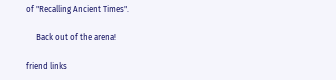of "Recalling Ancient Times".

     Back out of the arena!

friend links